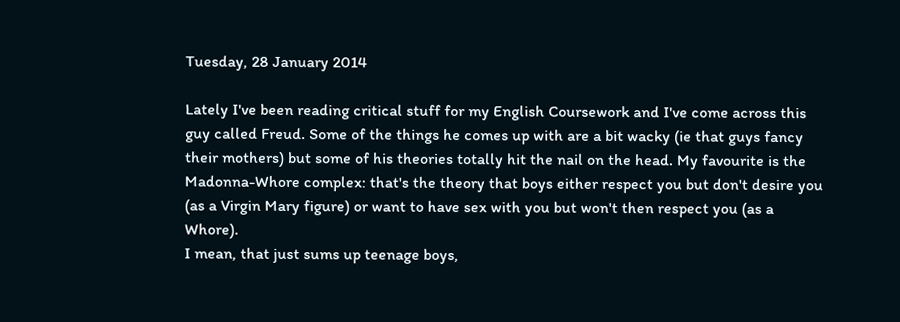Tuesday, 28 January 2014

Lately I've been reading critical stuff for my English Coursework and I've come across this guy called Freud. Some of the things he comes up with are a bit wacky (ie that guys fancy their mothers) but some of his theories totally hit the nail on the head. My favourite is the Madonna-Whore complex: that's the theory that boys either respect you but don't desire you (as a Virgin Mary figure) or want to have sex with you but won't then respect you (as a Whore).
I mean, that just sums up teenage boys,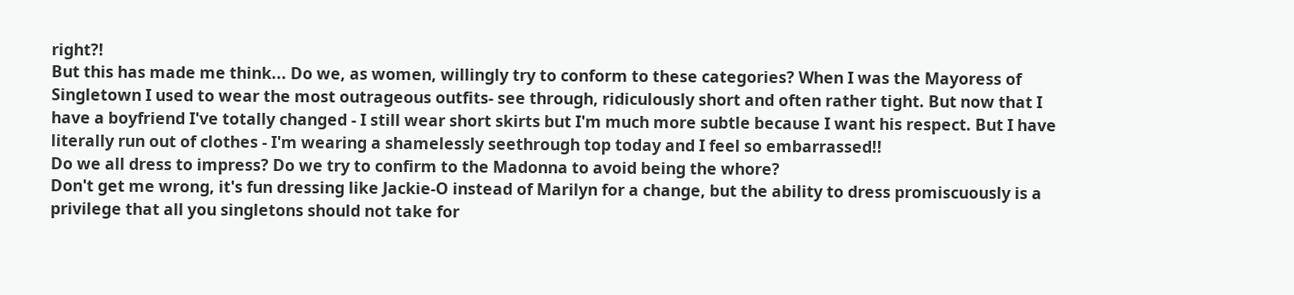right?!
But this has made me think... Do we, as women, willingly try to conform to these categories? When I was the Mayoress of Singletown I used to wear the most outrageous outfits- see through, ridiculously short and often rather tight. But now that I have a boyfriend I've totally changed - I still wear short skirts but I'm much more subtle because I want his respect. But I have literally run out of clothes - I'm wearing a shamelessly seethrough top today and I feel so embarrassed!!
Do we all dress to impress? Do we try to confirm to the Madonna to avoid being the whore?
Don't get me wrong, it's fun dressing like Jackie-O instead of Marilyn for a change, but the ability to dress promiscuously is a privilege that all you singletons should not take for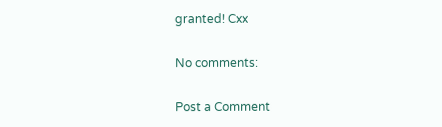granted! Cxx

No comments:

Post a Comment